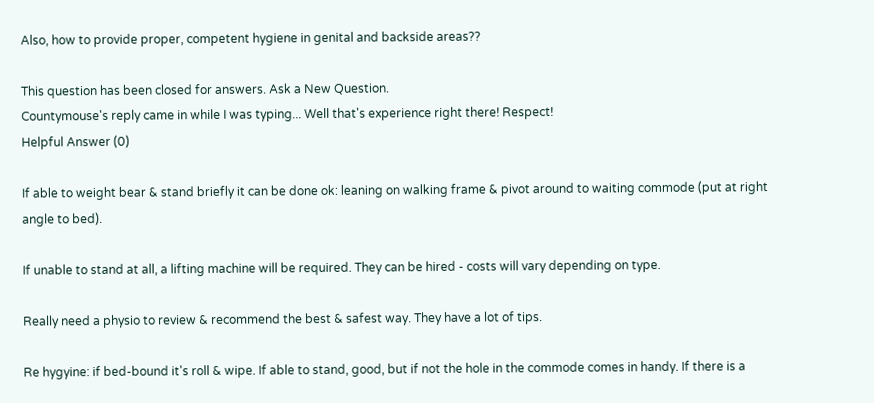Also, how to provide proper, competent hygiene in genital and backside areas??

This question has been closed for answers. Ask a New Question.
Countymouse's reply came in while I was typing... Well that's experience right there! Respect!
Helpful Answer (0)

If able to weight bear & stand briefly it can be done ok: leaning on walking frame & pivot around to waiting commode (put at right angle to bed).

If unable to stand at all, a lifting machine will be required. They can be hired - costs will vary depending on type.

Really need a physio to review & recommend the best & safest way. They have a lot of tips.

Re hygyine: if bed-bound it's roll & wipe. If able to stand, good, but if not the hole in the commode comes in handy. If there is a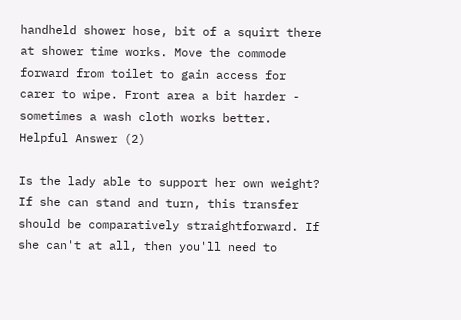handheld shower hose, bit of a squirt there at shower time works. Move the commode forward from toilet to gain access for carer to wipe. Front area a bit harder - sometimes a wash cloth works better.
Helpful Answer (2)

Is the lady able to support her own weight? If she can stand and turn, this transfer should be comparatively straightforward. If she can't at all, then you'll need to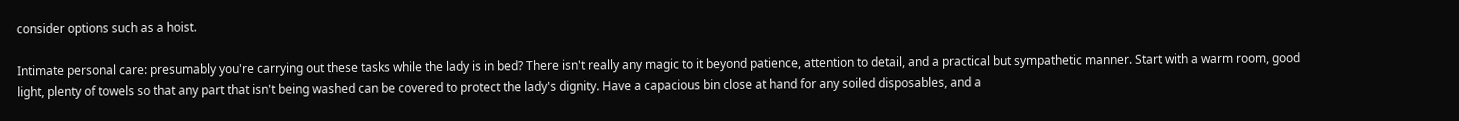consider options such as a hoist.

Intimate personal care: presumably you're carrying out these tasks while the lady is in bed? There isn't really any magic to it beyond patience, attention to detail, and a practical but sympathetic manner. Start with a warm room, good light, plenty of towels so that any part that isn't being washed can be covered to protect the lady's dignity. Have a capacious bin close at hand for any soiled disposables, and a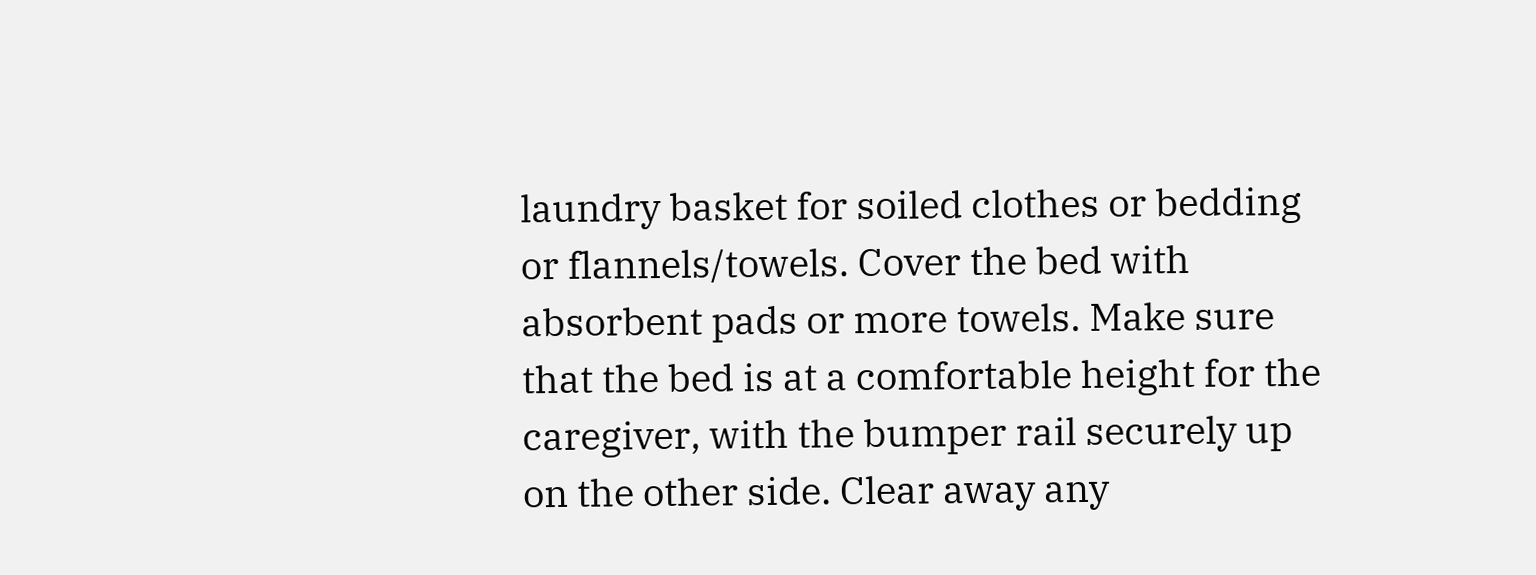laundry basket for soiled clothes or bedding or flannels/towels. Cover the bed with absorbent pads or more towels. Make sure that the bed is at a comfortable height for the caregiver, with the bumper rail securely up on the other side. Clear away any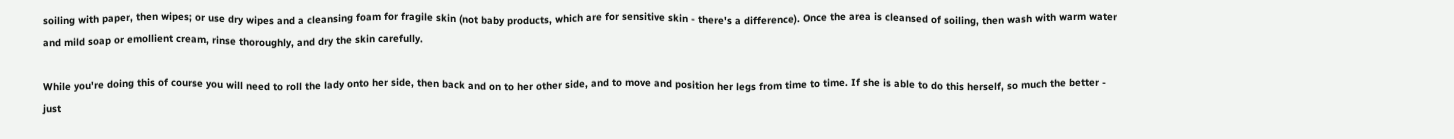soiling with paper, then wipes; or use dry wipes and a cleansing foam for fragile skin (not baby products, which are for sensitive skin - there's a difference). Once the area is cleansed of soiling, then wash with warm water and mild soap or emollient cream, rinse thoroughly, and dry the skin carefully.

While you're doing this of course you will need to roll the lady onto her side, then back and on to her other side, and to move and position her legs from time to time. If she is able to do this herself, so much the better - just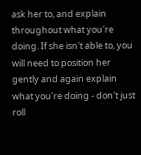ask her to, and explain throughout what you're doing. If she isn't able to, you will need to position her gently and again explain what you're doing - don't just roll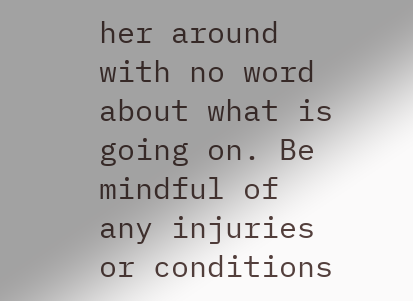her around with no word about what is going on. Be mindful of any injuries or conditions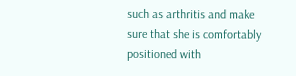such as arthritis and make sure that she is comfortably positioned with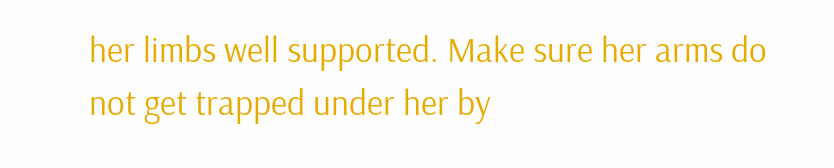her limbs well supported. Make sure her arms do not get trapped under her by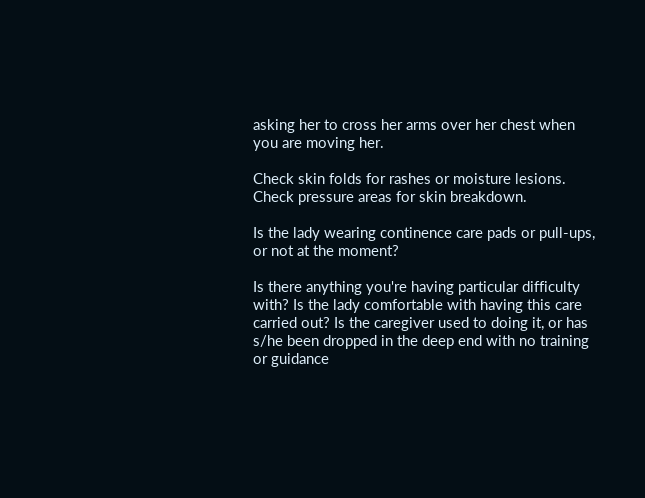asking her to cross her arms over her chest when you are moving her.

Check skin folds for rashes or moisture lesions. Check pressure areas for skin breakdown.

Is the lady wearing continence care pads or pull-ups, or not at the moment?

Is there anything you're having particular difficulty with? Is the lady comfortable with having this care carried out? Is the caregiver used to doing it, or has s/he been dropped in the deep end with no training or guidance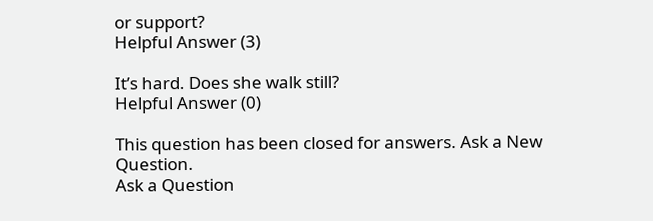or support?
Helpful Answer (3)

It’s hard. Does she walk still?
Helpful Answer (0)

This question has been closed for answers. Ask a New Question.
Ask a Question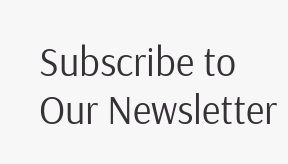Subscribe to
Our Newsletter